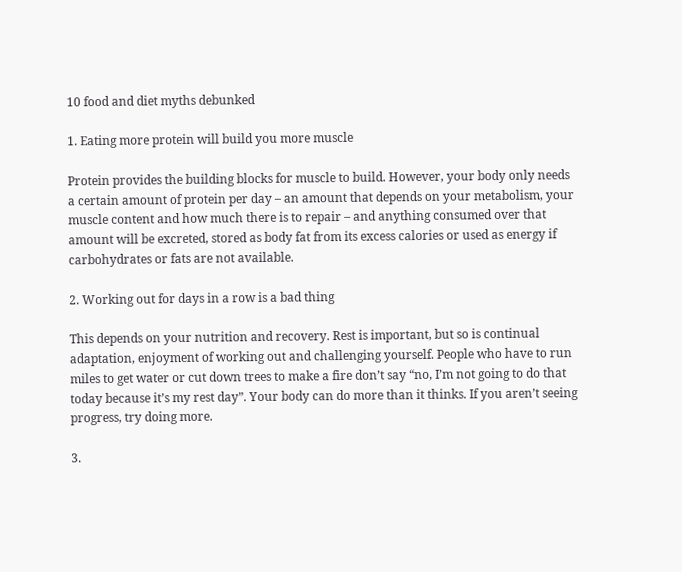10 food and diet myths debunked

1. Eating more protein will build you more muscle

Protein provides the building blocks for muscle to build. However, your body only needs a certain amount of protein per day – an amount that depends on your metabolism, your muscle content and how much there is to repair – and anything consumed over that amount will be excreted, stored as body fat from its excess calories or used as energy if carbohydrates or fats are not available.

2. Working out for days in a row is a bad thing

This depends on your nutrition and recovery. Rest is important, but so is continual adaptation, enjoyment of working out and challenging yourself. People who have to run miles to get water or cut down trees to make a fire don’t say “no, I’m not going to do that today because it’s my rest day”. Your body can do more than it thinks. If you aren’t seeing progress, try doing more.

3.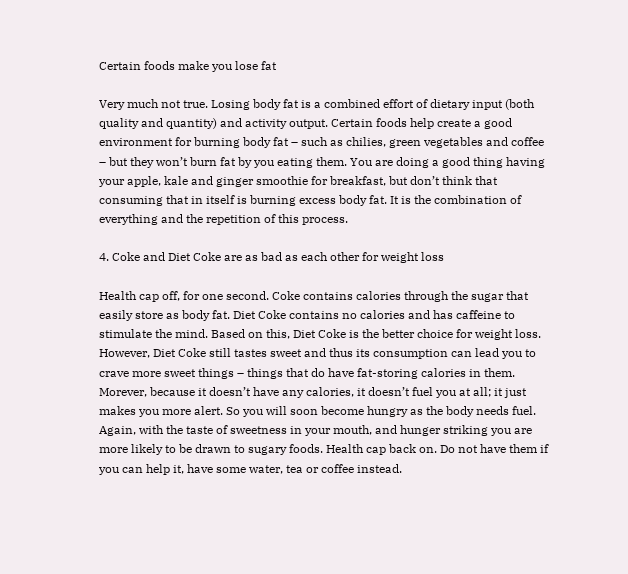Certain foods make you lose fat

Very much not true. Losing body fat is a combined effort of dietary input (both quality and quantity) and activity output. Certain foods help create a good environment for burning body fat – such as chilies, green vegetables and coffee – but they won’t burn fat by you eating them. You are doing a good thing having your apple, kale and ginger smoothie for breakfast, but don’t think that consuming that in itself is burning excess body fat. It is the combination of everything and the repetition of this process.

4. Coke and Diet Coke are as bad as each other for weight loss

Health cap off, for one second. Coke contains calories through the sugar that easily store as body fat. Diet Coke contains no calories and has caffeine to stimulate the mind. Based on this, Diet Coke is the better choice for weight loss. However, Diet Coke still tastes sweet and thus its consumption can lead you to crave more sweet things – things that do have fat-storing calories in them. Morever, because it doesn’t have any calories, it doesn’t fuel you at all; it just makes you more alert. So you will soon become hungry as the body needs fuel. Again, with the taste of sweetness in your mouth, and hunger striking you are more likely to be drawn to sugary foods. Health cap back on. Do not have them if you can help it, have some water, tea or coffee instead.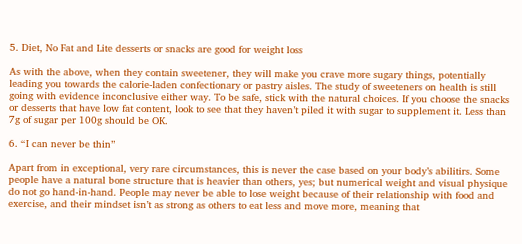5. Diet, No Fat and Lite desserts or snacks are good for weight loss

As with the above, when they contain sweetener, they will make you crave more sugary things, potentially leading you towards the calorie-laden confectionary or pastry aisles. The study of sweeteners on health is still going with evidence inconclusive either way. To be safe, stick with the natural choices. If you choose the snacks or desserts that have low fat content, look to see that they haven’t piled it with sugar to supplement it. Less than 7g of sugar per 100g should be OK.

6. “I can never be thin”

Apart from in exceptional, very rare circumstances, this is never the case based on your body’s abilitirs. Some people have a natural bone structure that is heavier than others, yes; but numerical weight and visual physique do not go hand-in-hand. People may never be able to lose weight because of their relationship with food and exercise, and their mindset isn’t as strong as others to eat less and move more, meaning that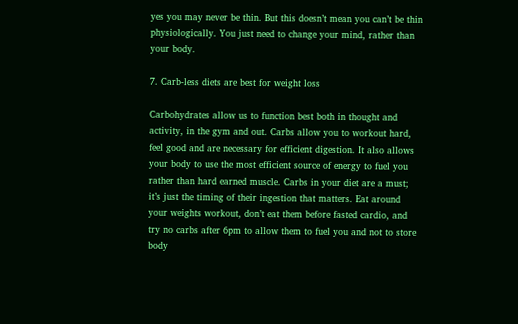yes you may never be thin. But this doesn’t mean you can’t be thin physiologically. You just need to change your mind, rather than your body.

7. Carb-less diets are best for weight loss

Carbohydrates allow us to function best both in thought and activity, in the gym and out. Carbs allow you to workout hard, feel good and are necessary for efficient digestion. It also allows your body to use the most efficient source of energy to fuel you rather than hard earned muscle. Carbs in your diet are a must; it’s just the timing of their ingestion that matters. Eat around your weights workout, don’t eat them before fasted cardio, and try no carbs after 6pm to allow them to fuel you and not to store body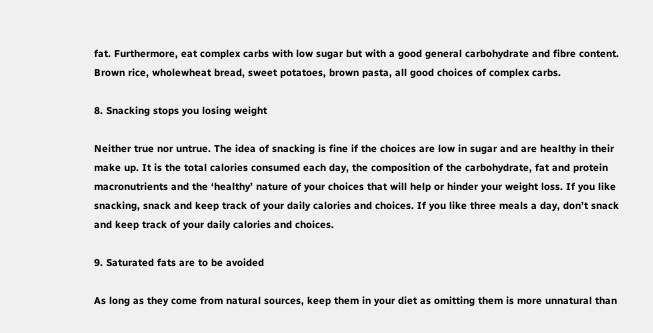fat. Furthermore, eat complex carbs with low sugar but with a good general carbohydrate and fibre content. Brown rice, wholewheat bread, sweet potatoes, brown pasta, all good choices of complex carbs.

8. Snacking stops you losing weight

Neither true nor untrue. The idea of snacking is fine if the choices are low in sugar and are healthy in their make up. It is the total calories consumed each day, the composition of the carbohydrate, fat and protein macronutrients and the ‘healthy’ nature of your choices that will help or hinder your weight loss. If you like snacking, snack and keep track of your daily calories and choices. If you like three meals a day, don’t snack and keep track of your daily calories and choices.

9. Saturated fats are to be avoided

As long as they come from natural sources, keep them in your diet as omitting them is more unnatural than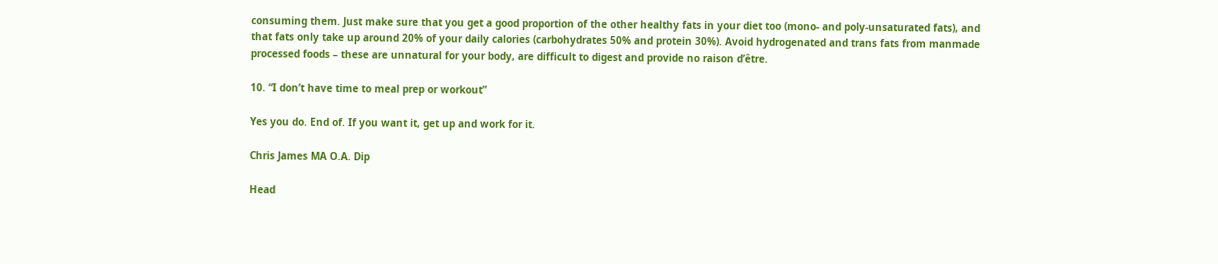consuming them. Just make sure that you get a good proportion of the other healthy fats in your diet too (mono- and poly-unsaturated fats), and that fats only take up around 20% of your daily calories (carbohydrates 50% and protein 30%). Avoid hydrogenated and trans fats from manmade processed foods – these are unnatural for your body, are difficult to digest and provide no raison d’être.

10. “I don’t have time to meal prep or workout”

Yes you do. End of. If you want it, get up and work for it.

Chris James MA O.A. Dip

Head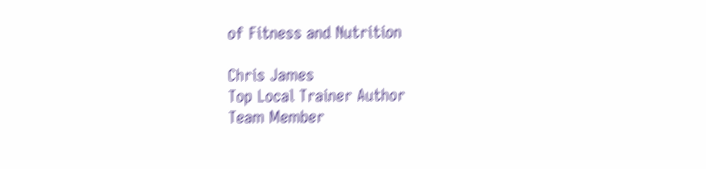of Fitness and Nutrition

Chris James
Top Local Trainer Author
Team Member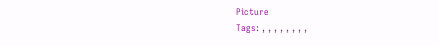Picture
Tags: , , , , , , , ,